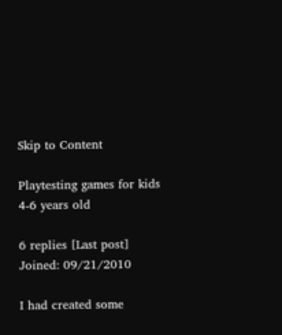Skip to Content

Playtesting games for kids 4-6 years old

6 replies [Last post]
Joined: 09/21/2010

I had created some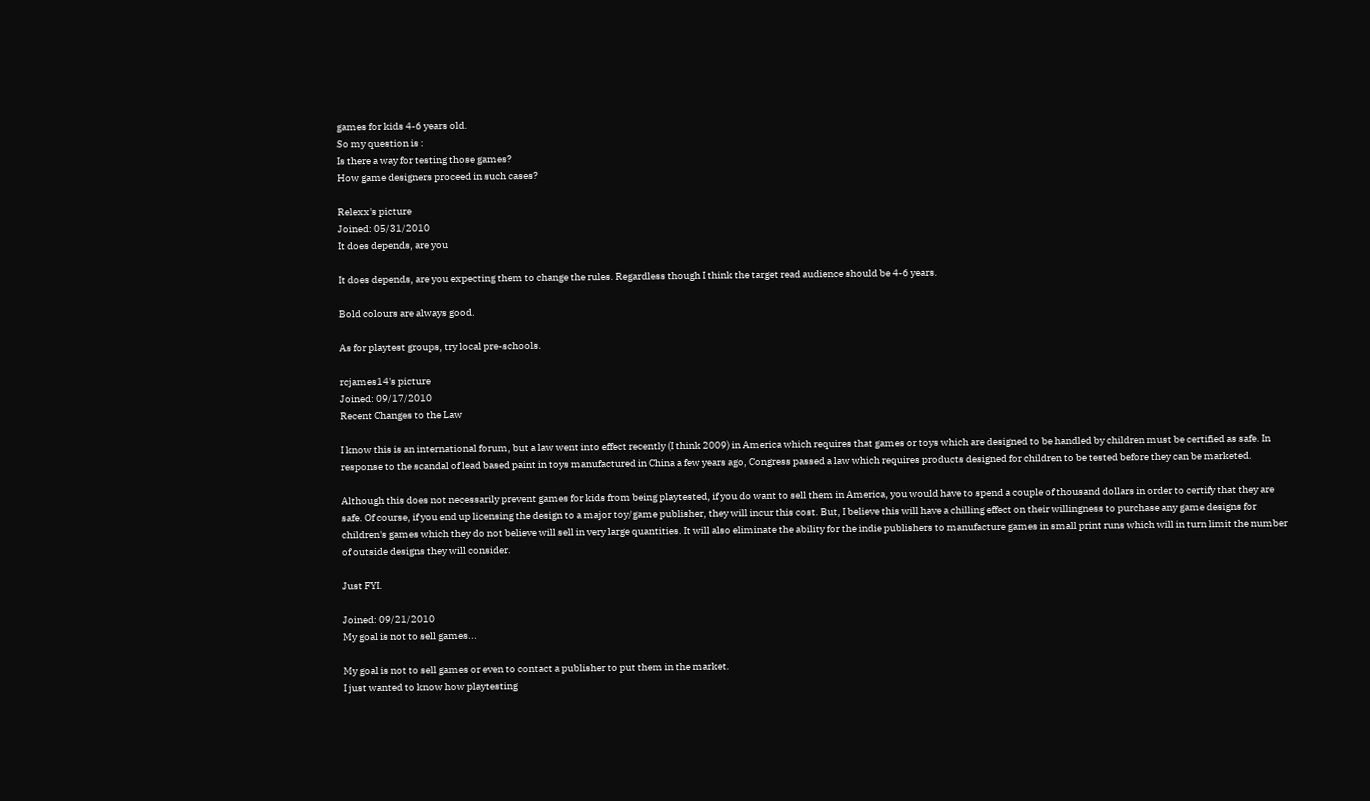games for kids 4-6 years old.
So my question is :
Is there a way for testing those games?
How game designers proceed in such cases?

Relexx's picture
Joined: 05/31/2010
It does depends, are you

It does depends, are you expecting them to change the rules. Regardless though I think the target read audience should be 4-6 years.

Bold colours are always good.

As for playtest groups, try local pre-schools.

rcjames14's picture
Joined: 09/17/2010
Recent Changes to the Law

I know this is an international forum, but a law went into effect recently (I think 2009) in America which requires that games or toys which are designed to be handled by children must be certified as safe. In response to the scandal of lead based paint in toys manufactured in China a few years ago, Congress passed a law which requires products designed for children to be tested before they can be marketed.

Although this does not necessarily prevent games for kids from being playtested, if you do want to sell them in America, you would have to spend a couple of thousand dollars in order to certify that they are safe. Of course, if you end up licensing the design to a major toy/game publisher, they will incur this cost. But, I believe this will have a chilling effect on their willingness to purchase any game designs for children's games which they do not believe will sell in very large quantities. It will also eliminate the ability for the indie publishers to manufacture games in small print runs which will in turn limit the number of outside designs they will consider.

Just FYI.

Joined: 09/21/2010
My goal is not to sell games...

My goal is not to sell games or even to contact a publisher to put them in the market.
I just wanted to know how playtesting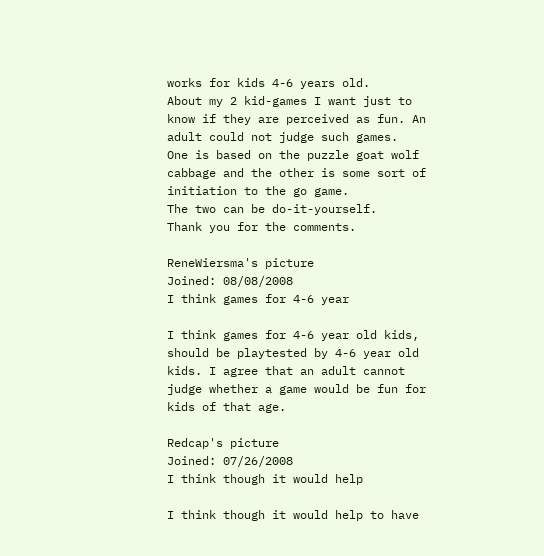works for kids 4-6 years old.
About my 2 kid-games I want just to know if they are perceived as fun. An adult could not judge such games.
One is based on the puzzle goat wolf cabbage and the other is some sort of initiation to the go game.
The two can be do-it-yourself.
Thank you for the comments.

ReneWiersma's picture
Joined: 08/08/2008
I think games for 4-6 year

I think games for 4-6 year old kids, should be playtested by 4-6 year old kids. I agree that an adult cannot judge whether a game would be fun for kids of that age.

Redcap's picture
Joined: 07/26/2008
I think though it would help

I think though it would help to have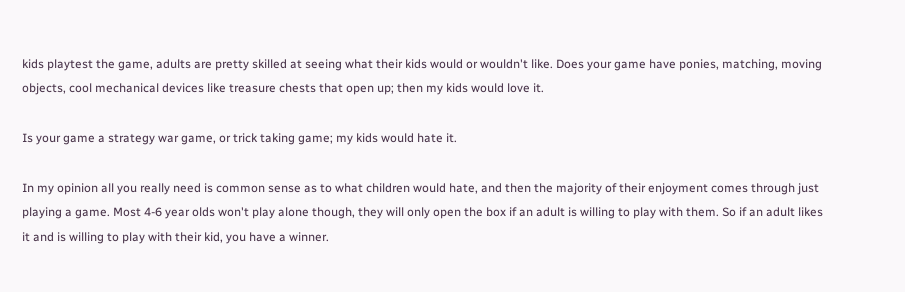kids playtest the game, adults are pretty skilled at seeing what their kids would or wouldn't like. Does your game have ponies, matching, moving objects, cool mechanical devices like treasure chests that open up; then my kids would love it.

Is your game a strategy war game, or trick taking game; my kids would hate it.

In my opinion all you really need is common sense as to what children would hate, and then the majority of their enjoyment comes through just playing a game. Most 4-6 year olds won't play alone though, they will only open the box if an adult is willing to play with them. So if an adult likes it and is willing to play with their kid, you have a winner.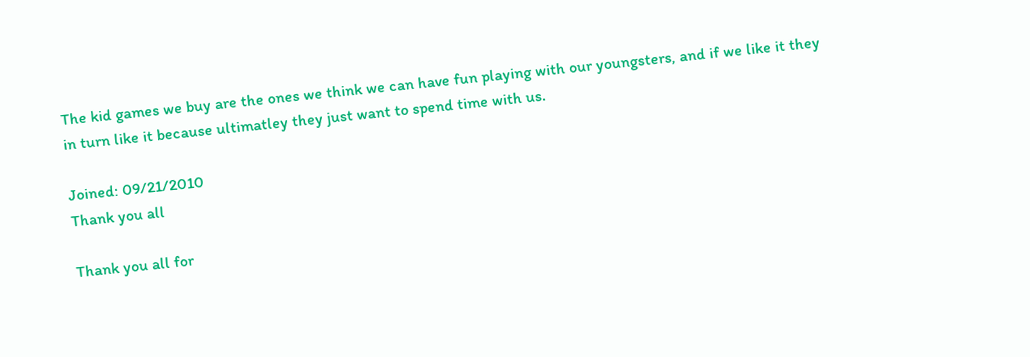The kid games we buy are the ones we think we can have fun playing with our youngsters, and if we like it they in turn like it because ultimatley they just want to spend time with us.

Joined: 09/21/2010
Thank you all

Thank you all for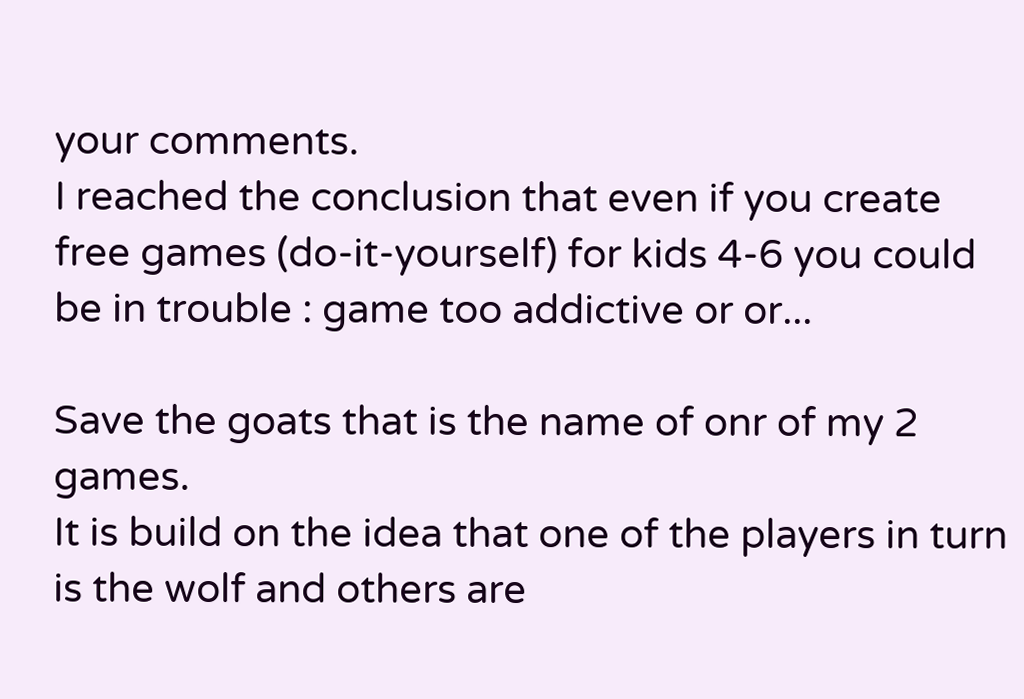your comments.
I reached the conclusion that even if you create free games (do-it-yourself) for kids 4-6 you could be in trouble : game too addictive or or...

Save the goats that is the name of onr of my 2 games.
It is build on the idea that one of the players in turn is the wolf and others are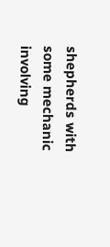shepherds with some mechanic involving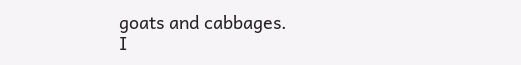goats and cabbages.
I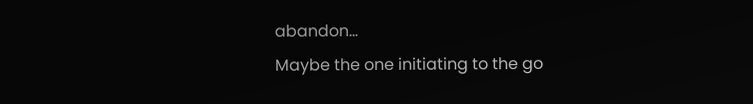abandon...
Maybe the one initiating to the go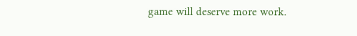game will deserve more work.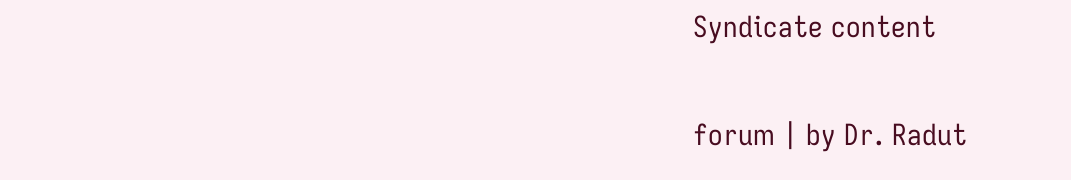Syndicate content

forum | by Dr. Radut